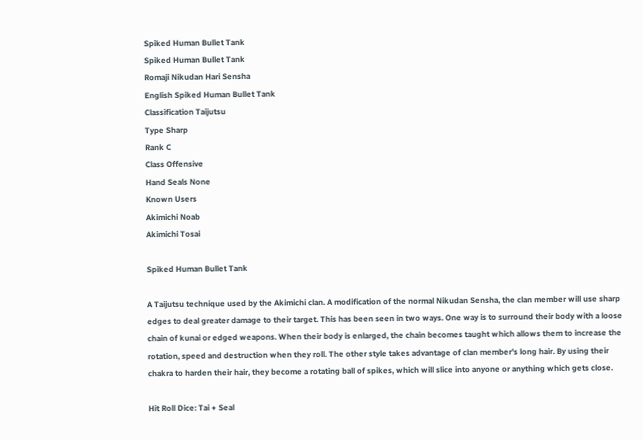Spiked Human Bullet Tank
Spiked Human Bullet Tank
Romaji Nikudan Hari Sensha
English Spiked Human Bullet Tank
Classification Taijutsu
Type Sharp
Rank C
Class Offensive
Hand Seals None
Known Users
Akimichi Noab
Akimichi Tosai

Spiked Human Bullet Tank

A Taijutsu technique used by the Akimichi clan. A modification of the normal Nikudan Sensha, the clan member will use sharp edges to deal greater damage to their target. This has been seen in two ways. One way is to surround their body with a loose chain of kunai or edged weapons. When their body is enlarged, the chain becomes taught which allows them to increase the rotation, speed and destruction when they roll. The other style takes advantage of clan member's long hair. By using their chakra to harden their hair, they become a rotating ball of spikes, which will slice into anyone or anything which gets close.

Hit Roll Dice: Tai + Seal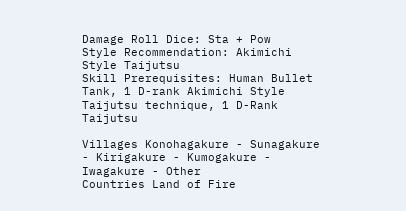Damage Roll Dice: Sta + Pow
Style Recommendation: Akimichi Style Taijutsu
Skill Prerequisites: Human Bullet Tank, 1 D-rank Akimichi Style Taijutsu technique, 1 D-Rank Taijutsu

Villages Konohagakure - Sunagakure - Kirigakure - Kumogakure - Iwagakure - Other
Countries Land of Fire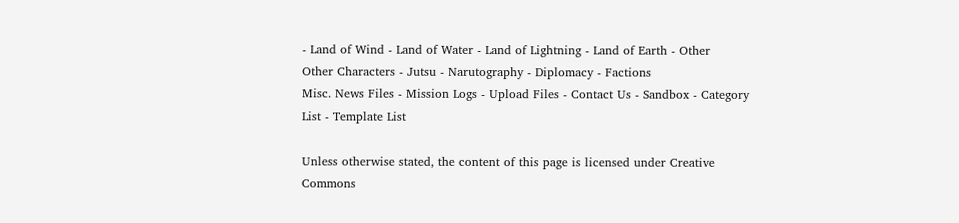- Land of Wind - Land of Water - Land of Lightning - Land of Earth - Other
Other Characters - Jutsu - Narutography - Diplomacy - Factions
Misc. News Files - Mission Logs - Upload Files - Contact Us - Sandbox - Category List - Template List

Unless otherwise stated, the content of this page is licensed under Creative Commons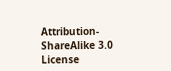Attribution-ShareAlike 3.0 License